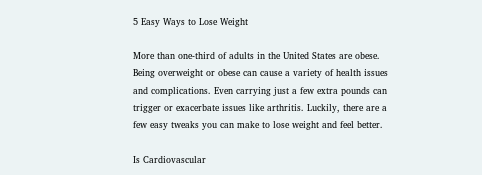5 Easy Ways to Lose Weight

More than one-third of adults in the United States are obese. Being overweight or obese can cause a variety of health issues and complications. Even carrying just a few extra pounds can trigger or exacerbate issues like arthritis. Luckily, there are a few easy tweaks you can make to lose weight and feel better.

Is Cardiovascular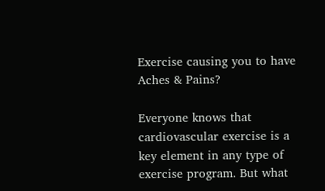Exercise causing you to have Aches & Pains?

Everyone knows that cardiovascular exercise is a key element in any type of exercise program. But what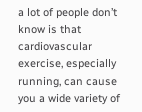a lot of people don’t know is that cardiovascular exercise, especially running, can cause you a wide variety of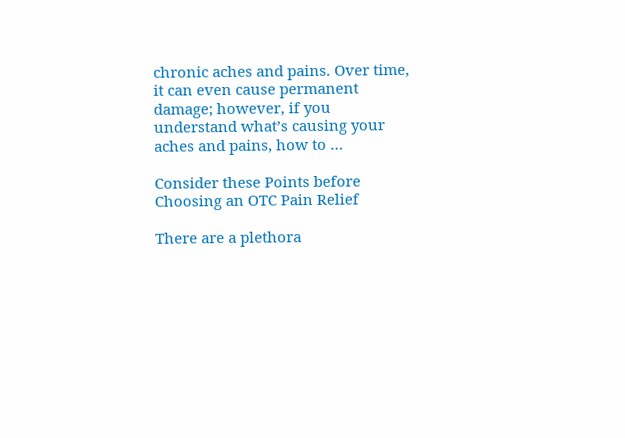chronic aches and pains. Over time, it can even cause permanent damage; however, if you understand what’s causing your aches and pains, how to …

Consider these Points before Choosing an OTC Pain Relief

There are a plethora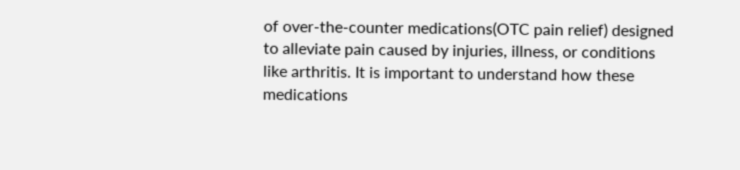of over-the-counter medications(OTC pain relief) designed to alleviate pain caused by injuries, illness, or conditions like arthritis. It is important to understand how these medications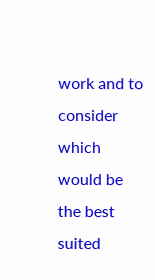work and to consider which would be the best suited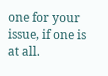one for your issue, if one is at all.